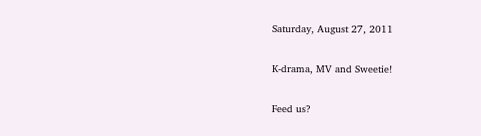Saturday, August 27, 2011

K-drama, MV and Sweetie!

Feed us?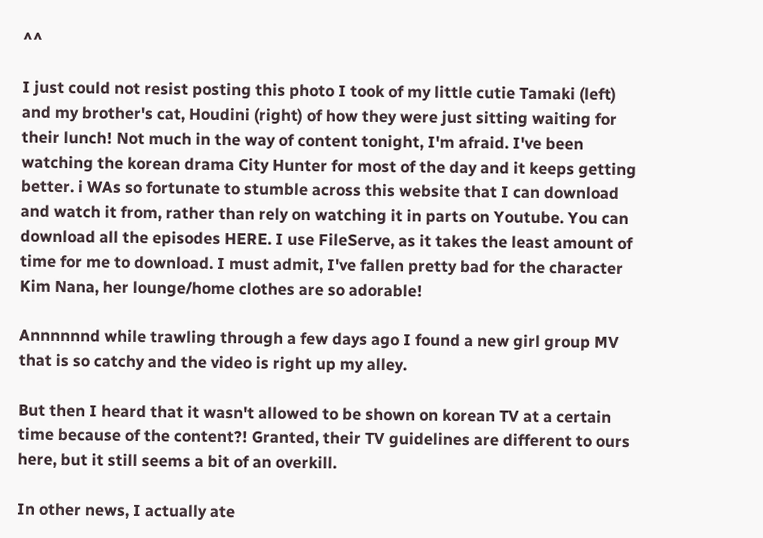^^

I just could not resist posting this photo I took of my little cutie Tamaki (left) and my brother's cat, Houdini (right) of how they were just sitting waiting for their lunch! Not much in the way of content tonight, I'm afraid. I've been watching the korean drama City Hunter for most of the day and it keeps getting better. i WAs so fortunate to stumble across this website that I can download and watch it from, rather than rely on watching it in parts on Youtube. You can download all the episodes HERE. I use FileServe, as it takes the least amount of time for me to download. I must admit, I've fallen pretty bad for the character Kim Nana, her lounge/home clothes are so adorable!

Annnnnnd while trawling through a few days ago I found a new girl group MV that is so catchy and the video is right up my alley.

But then I heard that it wasn't allowed to be shown on korean TV at a certain time because of the content?! Granted, their TV guidelines are different to ours here, but it still seems a bit of an overkill.

In other news, I actually ate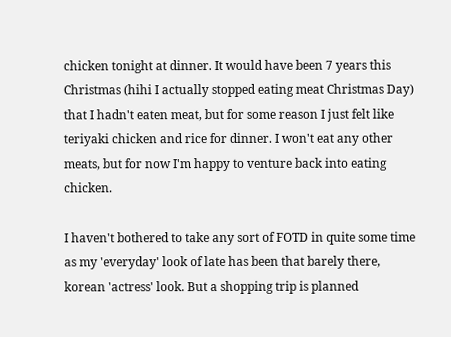chicken tonight at dinner. It would have been 7 years this Christmas (hihi I actually stopped eating meat Christmas Day) that I hadn't eaten meat, but for some reason I just felt like teriyaki chicken and rice for dinner. I won't eat any other meats, but for now I'm happy to venture back into eating chicken.

I haven't bothered to take any sort of FOTD in quite some time as my 'everyday' look of late has been that barely there, korean 'actress' look. But a shopping trip is planned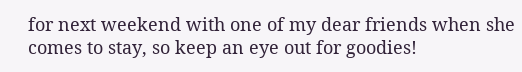for next weekend with one of my dear friends when she comes to stay, so keep an eye out for goodies!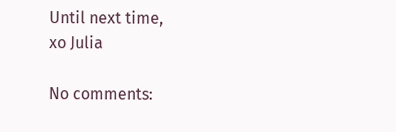Until next time,
xo Julia

No comments: